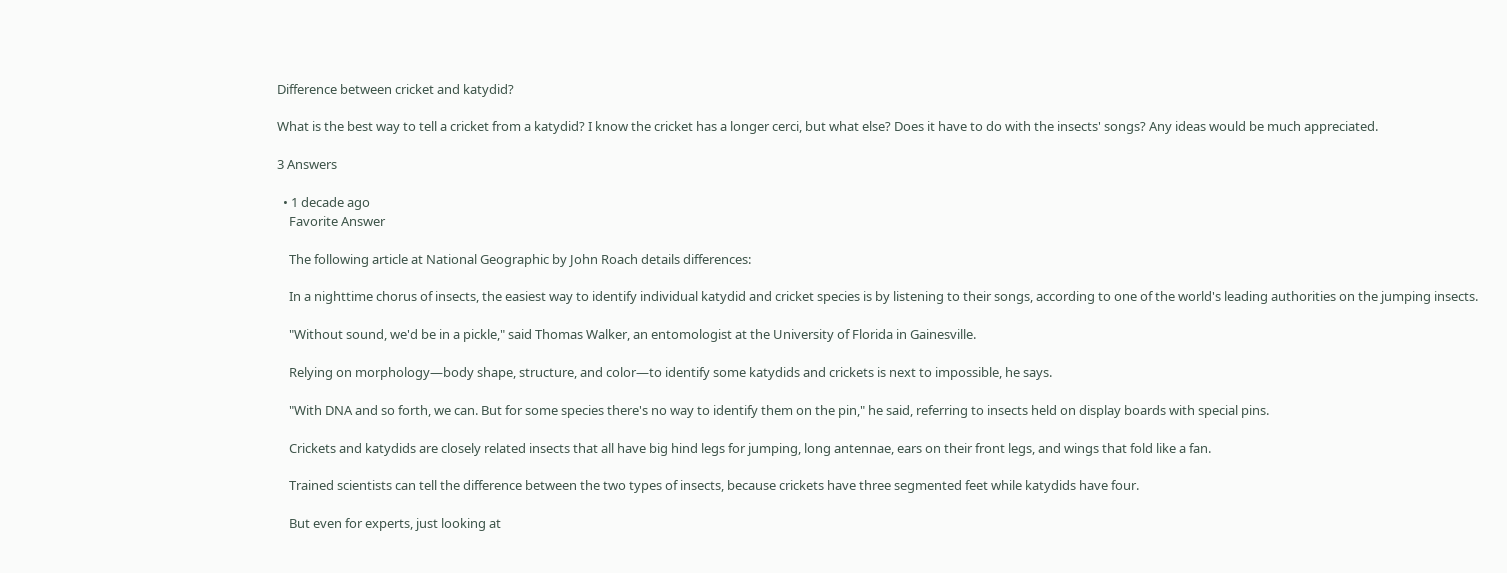Difference between cricket and katydid?

What is the best way to tell a cricket from a katydid? I know the cricket has a longer cerci, but what else? Does it have to do with the insects' songs? Any ideas would be much appreciated.

3 Answers

  • 1 decade ago
    Favorite Answer

    The following article at National Geographic by John Roach details differences:

    In a nighttime chorus of insects, the easiest way to identify individual katydid and cricket species is by listening to their songs, according to one of the world's leading authorities on the jumping insects.

    "Without sound, we'd be in a pickle," said Thomas Walker, an entomologist at the University of Florida in Gainesville.

    Relying on morphology—body shape, structure, and color—to identify some katydids and crickets is next to impossible, he says.

    "With DNA and so forth, we can. But for some species there's no way to identify them on the pin," he said, referring to insects held on display boards with special pins.

    Crickets and katydids are closely related insects that all have big hind legs for jumping, long antennae, ears on their front legs, and wings that fold like a fan.

    Trained scientists can tell the difference between the two types of insects, because crickets have three segmented feet while katydids have four.

    But even for experts, just looking at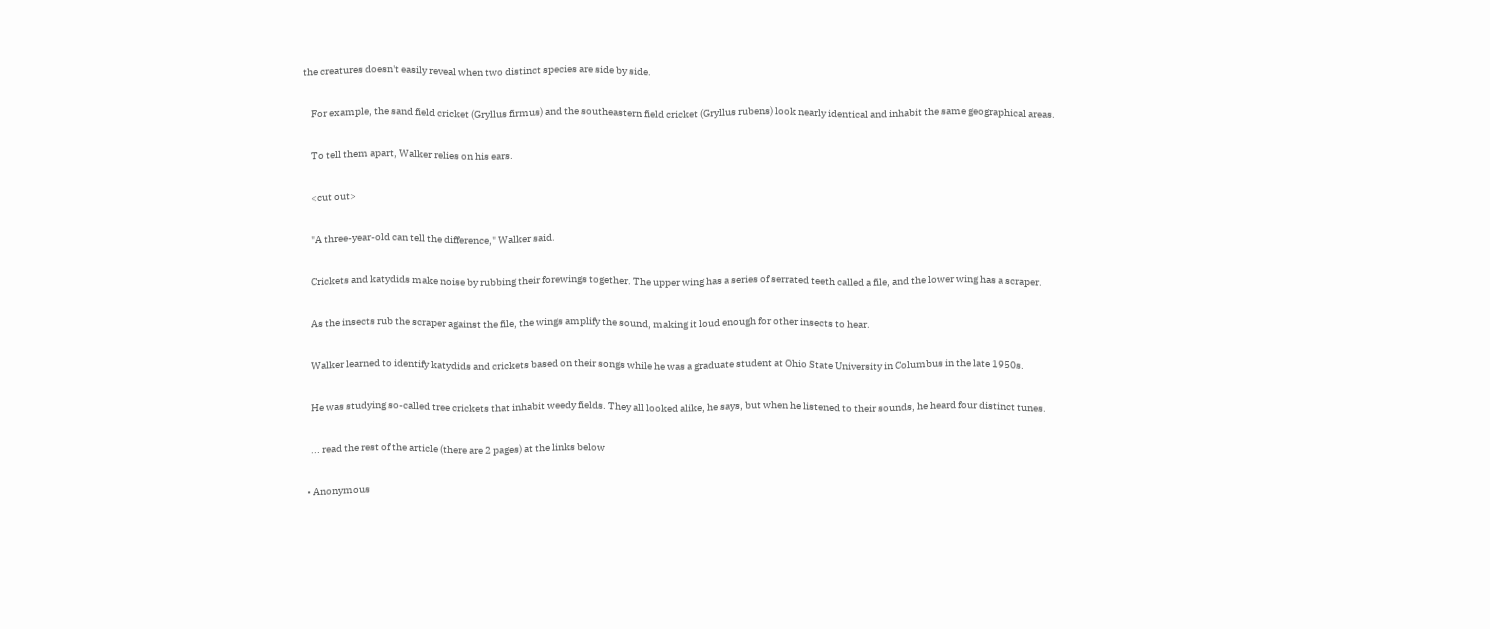the creatures doesn't easily reveal when two distinct species are side by side.

    For example, the sand field cricket (Gryllus firmus) and the southeastern field cricket (Gryllus rubens) look nearly identical and inhabit the same geographical areas.

    To tell them apart, Walker relies on his ears.

    <cut out>

    "A three-year-old can tell the difference," Walker said.

    Crickets and katydids make noise by rubbing their forewings together. The upper wing has a series of serrated teeth called a file, and the lower wing has a scraper.

    As the insects rub the scraper against the file, the wings amplify the sound, making it loud enough for other insects to hear.

    Walker learned to identify katydids and crickets based on their songs while he was a graduate student at Ohio State University in Columbus in the late 1950s.

    He was studying so-called tree crickets that inhabit weedy fields. They all looked alike, he says, but when he listened to their sounds, he heard four distinct tunes.

    ... read the rest of the article (there are 2 pages) at the links below

  • Anonymous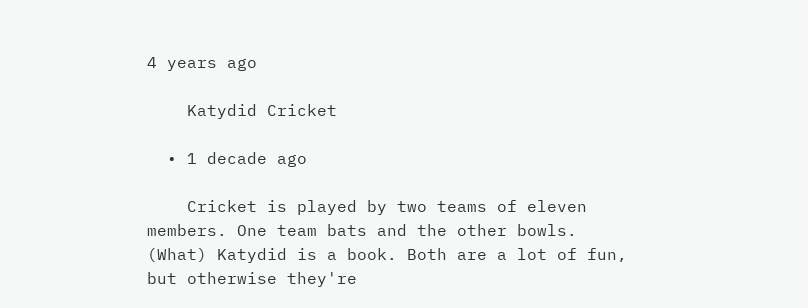4 years ago

    Katydid Cricket

  • 1 decade ago

    Cricket is played by two teams of eleven members. One team bats and the other bowls. (What) Katydid is a book. Both are a lot of fun, but otherwise they're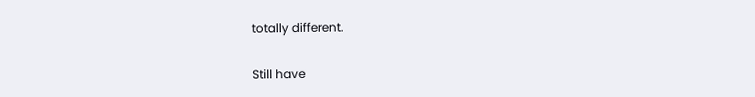totally different.

Still have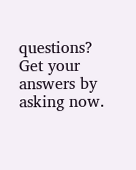questions? Get your answers by asking now.